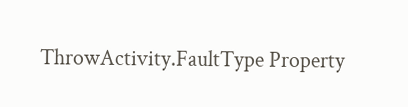ThrowActivity.FaultType Property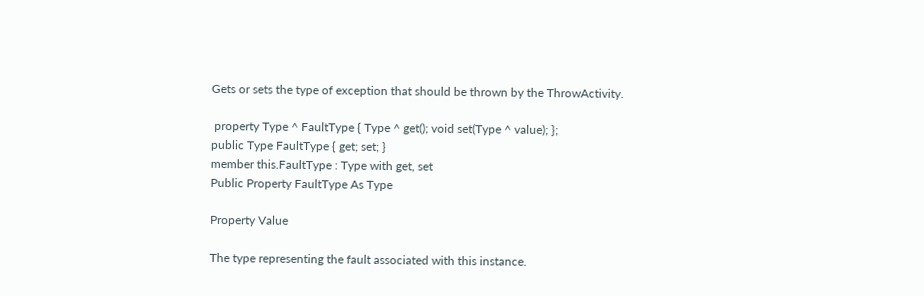Gets or sets the type of exception that should be thrown by the ThrowActivity.

 property Type ^ FaultType { Type ^ get(); void set(Type ^ value); };
public Type FaultType { get; set; }
member this.FaultType : Type with get, set
Public Property FaultType As Type

Property Value

The type representing the fault associated with this instance.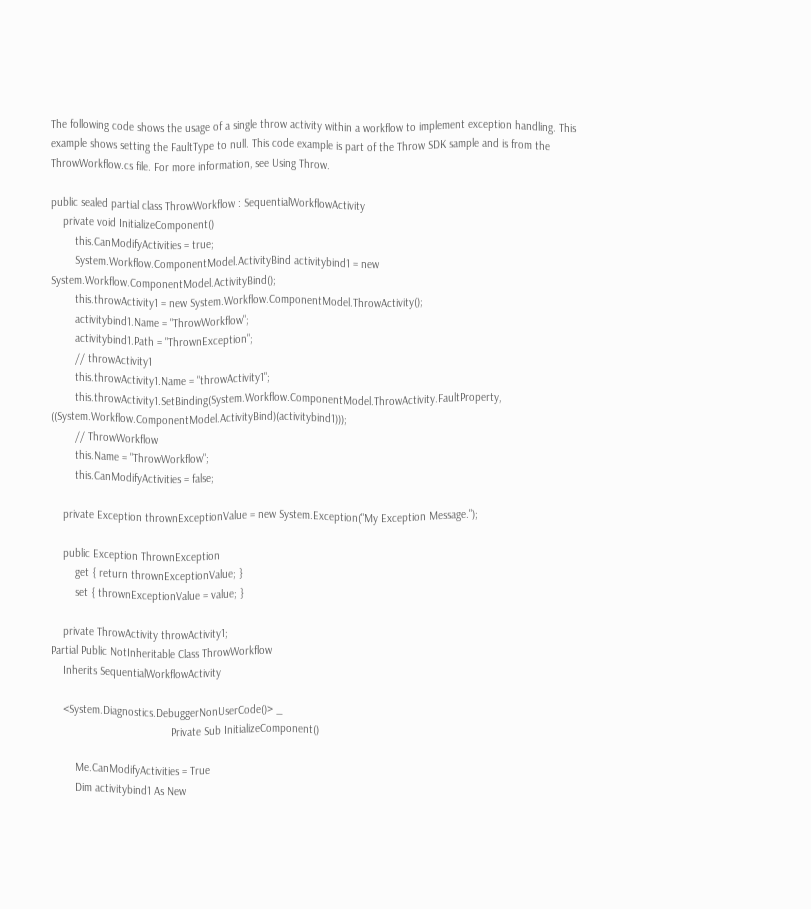The following code shows the usage of a single throw activity within a workflow to implement exception handling. This example shows setting the FaultType to null. This code example is part of the Throw SDK sample and is from the ThrowWorkflow.cs file. For more information, see Using Throw.

public sealed partial class ThrowWorkflow : SequentialWorkflowActivity
    private void InitializeComponent()
        this.CanModifyActivities = true;
        System.Workflow.ComponentModel.ActivityBind activitybind1 = new System.Workflow.ComponentModel.ActivityBind();
        this.throwActivity1 = new System.Workflow.ComponentModel.ThrowActivity();
        activitybind1.Name = "ThrowWorkflow";
        activitybind1.Path = "ThrownException";
        // throwActivity1
        this.throwActivity1.Name = "throwActivity1";
        this.throwActivity1.SetBinding(System.Workflow.ComponentModel.ThrowActivity.FaultProperty, ((System.Workflow.ComponentModel.ActivityBind)(activitybind1)));
        // ThrowWorkflow
        this.Name = "ThrowWorkflow";
        this.CanModifyActivities = false;

    private Exception thrownExceptionValue = new System.Exception("My Exception Message.");

    public Exception ThrownException
        get { return thrownExceptionValue; }
        set { thrownExceptionValue = value; }

    private ThrowActivity throwActivity1;
Partial Public NotInheritable Class ThrowWorkflow
    Inherits SequentialWorkflowActivity

    <System.Diagnostics.DebuggerNonUserCode()> _
                                        Private Sub InitializeComponent()

        Me.CanModifyActivities = True
        Dim activitybind1 As New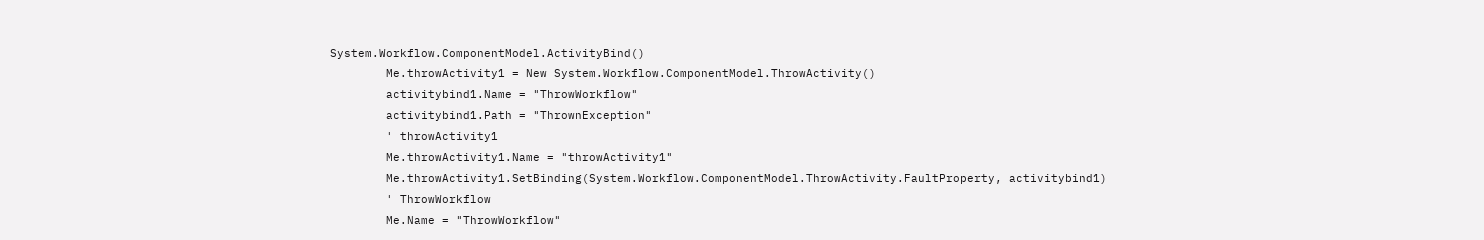System.Workflow.ComponentModel.ActivityBind()
        Me.throwActivity1 = New System.Workflow.ComponentModel.ThrowActivity()
        activitybind1.Name = "ThrowWorkflow"
        activitybind1.Path = "ThrownException"
        ' throwActivity1
        Me.throwActivity1.Name = "throwActivity1"
        Me.throwActivity1.SetBinding(System.Workflow.ComponentModel.ThrowActivity.FaultProperty, activitybind1)
        ' ThrowWorkflow
        Me.Name = "ThrowWorkflow"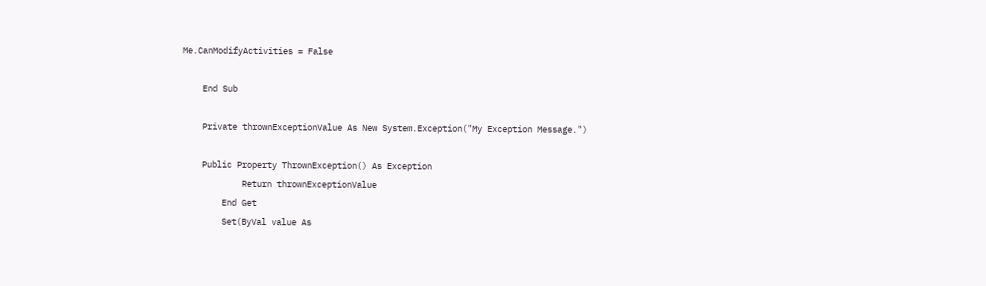Me.CanModifyActivities = False

    End Sub

    Private thrownExceptionValue As New System.Exception("My Exception Message.")

    Public Property ThrownException() As Exception
            Return thrownExceptionValue
        End Get
        Set(ByVal value As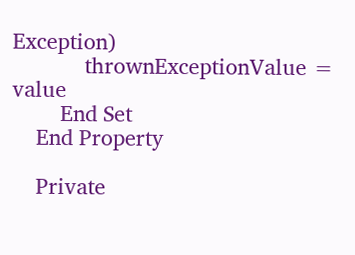Exception)
            thrownExceptionValue = value
        End Set
    End Property

    Private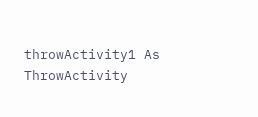throwActivity1 As ThrowActivity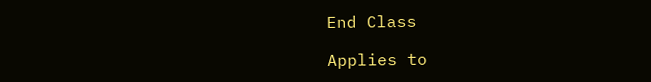End Class

Applies to